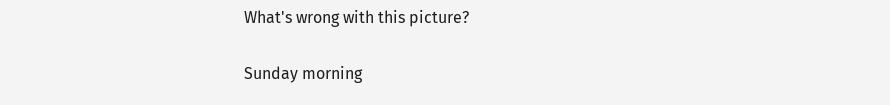What's wrong with this picture?

Sunday morning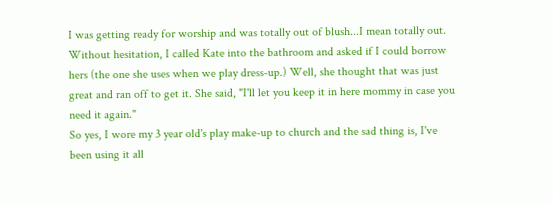I was getting ready for worship and was totally out of blush...I mean totally out. Without hesitation, I called Kate into the bathroom and asked if I could borrow hers (the one she uses when we play dress-up.) Well, she thought that was just great and ran off to get it. She said, "I'll let you keep it in here mommy in case you need it again."
So yes, I wore my 3 year old's play make-up to church and the sad thing is, I've been using it all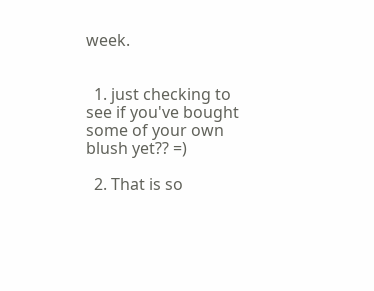week.


  1. just checking to see if you've bought some of your own blush yet?? =)

  2. That is so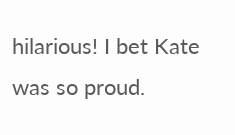hilarious! I bet Kate was so proud.